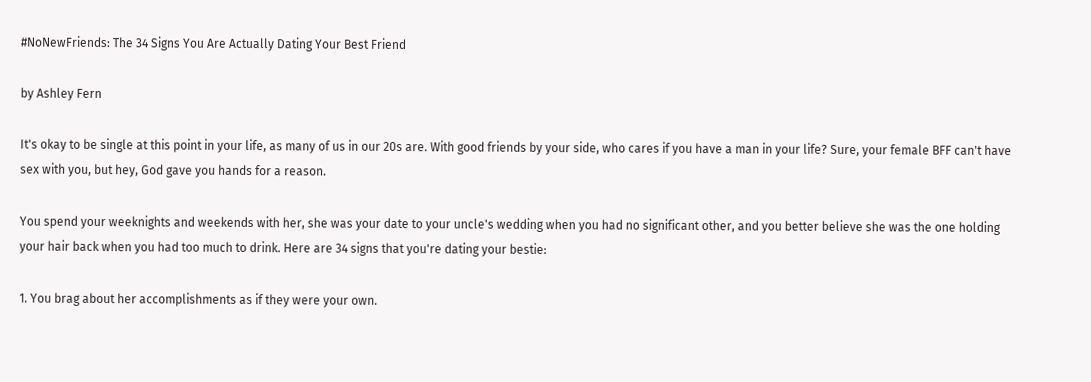#NoNewFriends: The 34 Signs You Are Actually Dating Your Best Friend

by Ashley Fern

It's okay to be single at this point in your life, as many of us in our 20s are. With good friends by your side, who cares if you have a man in your life? Sure, your female BFF can't have sex with you, but hey, God gave you hands for a reason.

You spend your weeknights and weekends with her, she was your date to your uncle's wedding when you had no significant other, and you better believe she was the one holding your hair back when you had too much to drink. Here are 34 signs that you're dating your bestie:

1. You brag about her accomplishments as if they were your own.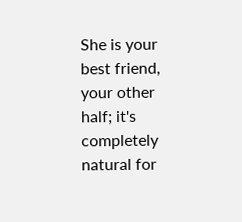She is your best friend, your other half; it's completely natural for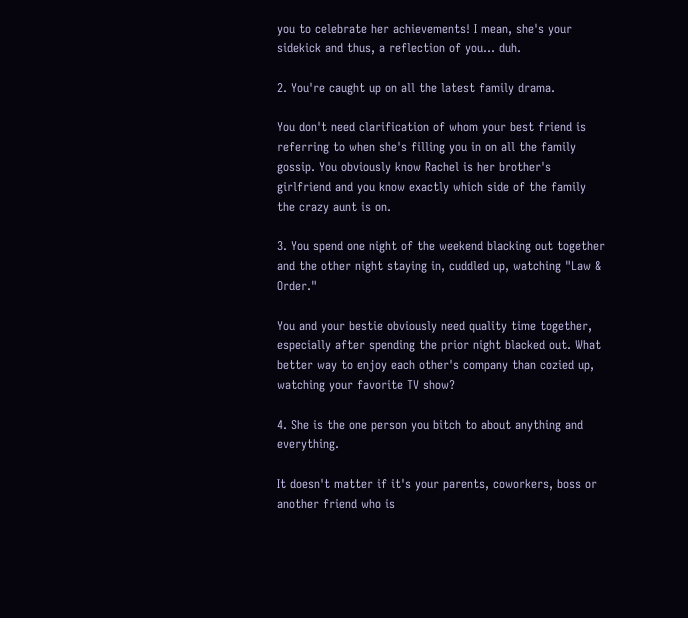you to celebrate her achievements! I mean, she's your sidekick and thus, a reflection of you... duh.

2. You're caught up on all the latest family drama.

You don't need clarification of whom your best friend is referring to when she's filling you in on all the family gossip. You obviously know Rachel is her brother's girlfriend and you know exactly which side of the family the crazy aunt is on.

3. You spend one night of the weekend blacking out together and the other night staying in, cuddled up, watching "Law & Order."

You and your bestie obviously need quality time together, especially after spending the prior night blacked out. What better way to enjoy each other's company than cozied up, watching your favorite TV show?

4. She is the one person you bitch to about anything and everything.

It doesn't matter if it's your parents, coworkers, boss or another friend who is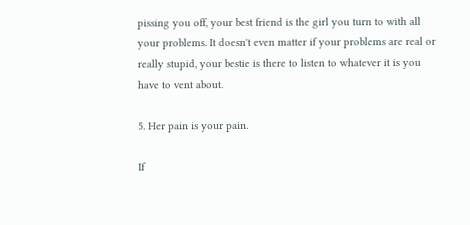pissing you off, your best friend is the girl you turn to with all your problems. It doesn't even matter if your problems are real or really stupid, your bestie is there to listen to whatever it is you have to vent about.

5. Her pain is your pain.

If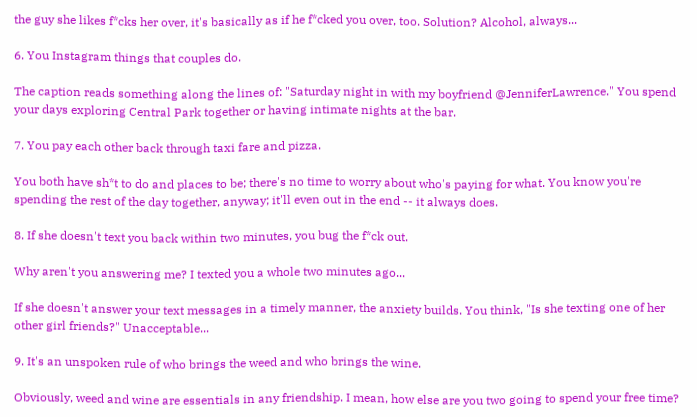the guy she likes f*cks her over, it's basically as if he f*cked you over, too. Solution? Alcohol, always...

6. You Instagram things that couples do.

The caption reads something along the lines of: "Saturday night in with my boyfriend @JenniferLawrence." You spend your days exploring Central Park together or having intimate nights at the bar.

7. You pay each other back through taxi fare and pizza.

You both have sh*t to do and places to be; there's no time to worry about who's paying for what. You know you're spending the rest of the day together, anyway; it'll even out in the end -- it always does.

8. If she doesn't text you back within two minutes, you bug the f*ck out.

Why aren't you answering me? I texted you a whole two minutes ago...

If she doesn't answer your text messages in a timely manner, the anxiety builds. You think, "Is she texting one of her other girl friends?" Unacceptable...

9. It's an unspoken rule of who brings the weed and who brings the wine.

Obviously, weed and wine are essentials in any friendship. I mean, how else are you two going to spend your free time?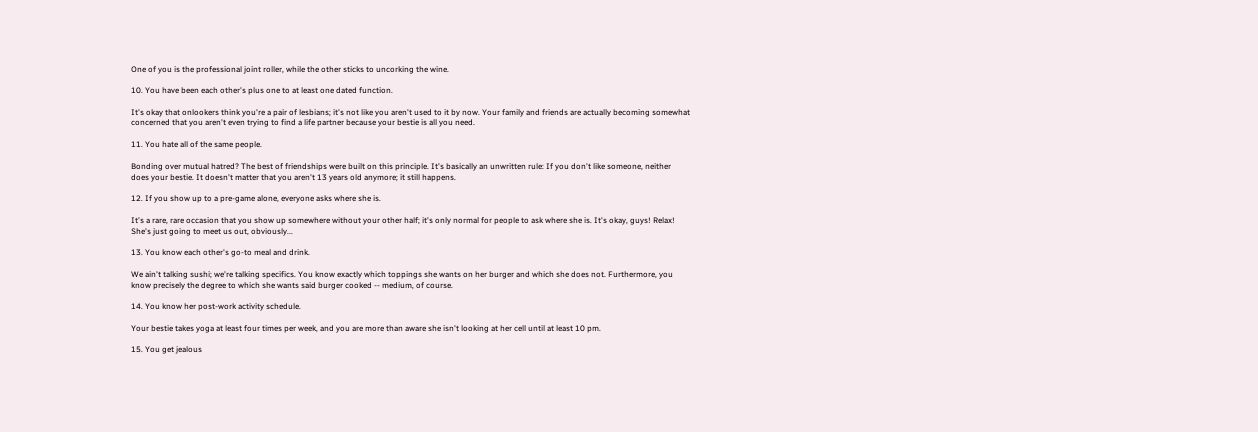One of you is the professional joint roller, while the other sticks to uncorking the wine.

10. You have been each other's plus one to at least one dated function.

It's okay that onlookers think you're a pair of lesbians; it's not like you aren't used to it by now. Your family and friends are actually becoming somewhat concerned that you aren't even trying to find a life partner because your bestie is all you need.

11. You hate all of the same people.

Bonding over mutual hatred? The best of friendships were built on this principle. It's basically an unwritten rule: If you don't like someone, neither does your bestie. It doesn't matter that you aren't 13 years old anymore; it still happens.

12. If you show up to a pre-game alone, everyone asks where she is.

It's a rare, rare occasion that you show up somewhere without your other half; it's only normal for people to ask where she is. It's okay, guys! Relax! She's just going to meet us out, obviously...

13. You know each other's go-to meal and drink.

We ain't talking sushi; we're talking specifics. You know exactly which toppings she wants on her burger and which she does not. Furthermore, you know precisely the degree to which she wants said burger cooked -- medium, of course.

14. You know her post-work activity schedule.

Your bestie takes yoga at least four times per week, and you are more than aware she isn't looking at her cell until at least 10 pm.

15. You get jealous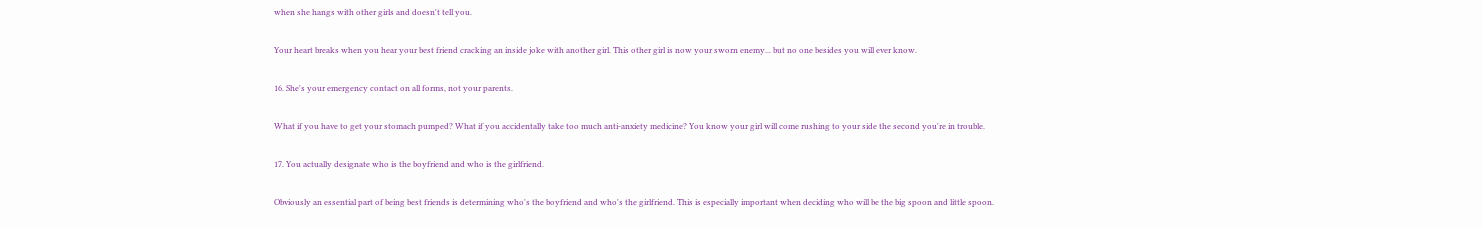when she hangs with other girls and doesn't tell you.

Your heart breaks when you hear your best friend cracking an inside joke with another girl. This other girl is now your sworn enemy... but no one besides you will ever know.

16. She's your emergency contact on all forms, not your parents.

What if you have to get your stomach pumped? What if you accidentally take too much anti-anxiety medicine? You know your girl will come rushing to your side the second you're in trouble.

17. You actually designate who is the boyfriend and who is the girlfriend.

Obviously an essential part of being best friends is determining who's the boyfriend and who's the girlfriend. This is especially important when deciding who will be the big spoon and little spoon.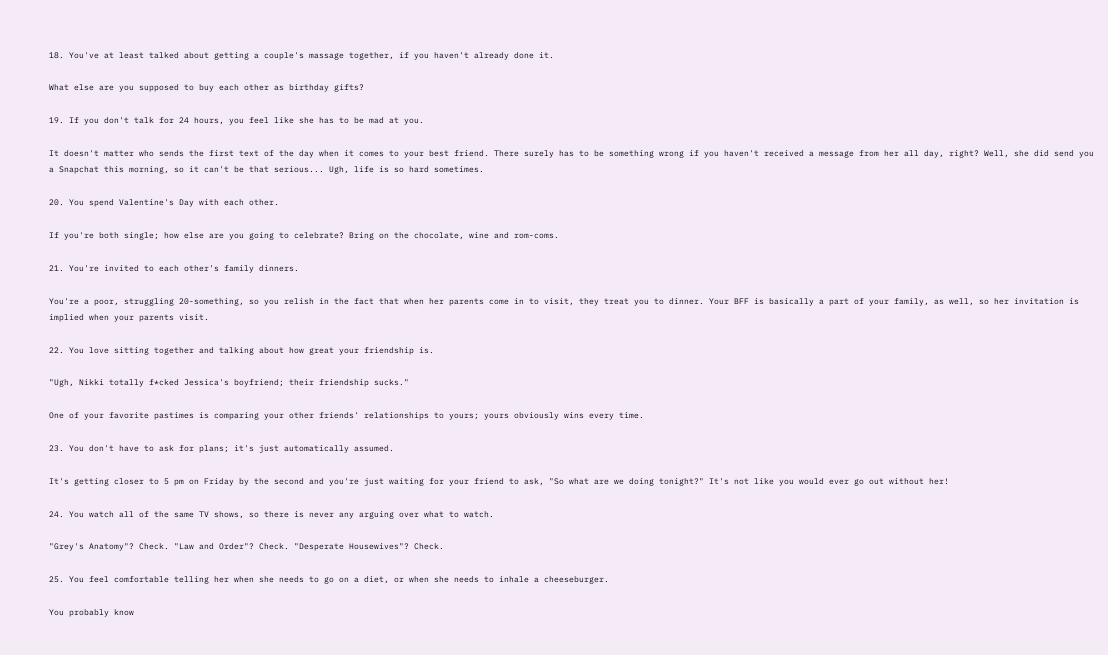18. You've at least talked about getting a couple's massage together, if you haven't already done it.

What else are you supposed to buy each other as birthday gifts?

19. If you don't talk for 24 hours, you feel like she has to be mad at you.

It doesn't matter who sends the first text of the day when it comes to your best friend. There surely has to be something wrong if you haven't received a message from her all day, right? Well, she did send you a Snapchat this morning, so it can't be that serious... Ugh, life is so hard sometimes.

20. You spend Valentine's Day with each other.

If you're both single; how else are you going to celebrate? Bring on the chocolate, wine and rom-coms.

21. You're invited to each other's family dinners.

You're a poor, struggling 20-something, so you relish in the fact that when her parents come in to visit, they treat you to dinner. Your BFF is basically a part of your family, as well, so her invitation is implied when your parents visit.

22. You love sitting together and talking about how great your friendship is.

"Ugh, Nikki totally f*cked Jessica's boyfriend; their friendship sucks."

One of your favorite pastimes is comparing your other friends' relationships to yours; yours obviously wins every time.

23. You don't have to ask for plans; it's just automatically assumed.

It's getting closer to 5 pm on Friday by the second and you're just waiting for your friend to ask, "So what are we doing tonight?" It's not like you would ever go out without her!

24. You watch all of the same TV shows, so there is never any arguing over what to watch.

"Grey's Anatomy"? Check. "Law and Order"? Check. "Desperate Housewives"? Check.

25. You feel comfortable telling her when she needs to go on a diet, or when she needs to inhale a cheeseburger.

You probably know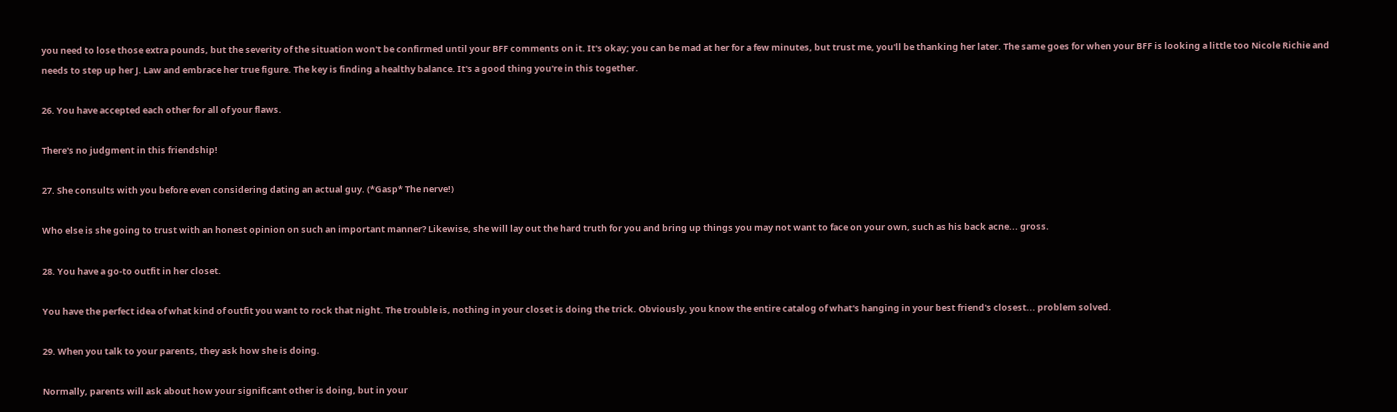you need to lose those extra pounds, but the severity of the situation won't be confirmed until your BFF comments on it. It's okay; you can be mad at her for a few minutes, but trust me, you'll be thanking her later. The same goes for when your BFF is looking a little too Nicole Richie and needs to step up her J. Law and embrace her true figure. The key is finding a healthy balance. It's a good thing you're in this together.

26. You have accepted each other for all of your flaws.

There's no judgment in this friendship!

27. She consults with you before even considering dating an actual guy. (*Gasp* The nerve!)

Who else is she going to trust with an honest opinion on such an important manner? Likewise, she will lay out the hard truth for you and bring up things you may not want to face on your own, such as his back acne... gross.

28. You have a go-to outfit in her closet.

You have the perfect idea of what kind of outfit you want to rock that night. The trouble is, nothing in your closet is doing the trick. Obviously, you know the entire catalog of what's hanging in your best friend's closest... problem solved.

29. When you talk to your parents, they ask how she is doing.

Normally, parents will ask about how your significant other is doing, but in your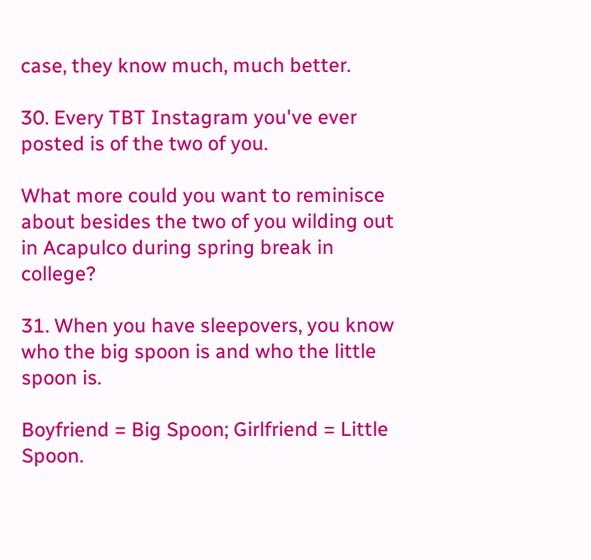case, they know much, much better.

30. Every TBT Instagram you've ever posted is of the two of you.

What more could you want to reminisce about besides the two of you wilding out in Acapulco during spring break in college?

31. When you have sleepovers, you know who the big spoon is and who the little spoon is.

Boyfriend = Big Spoon; Girlfriend = Little Spoon.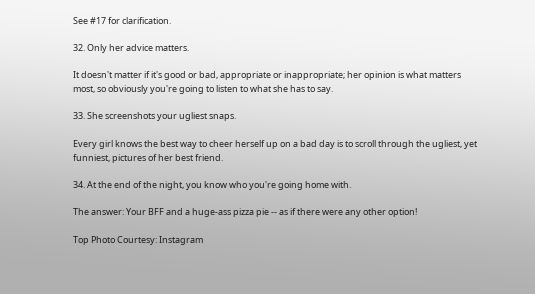See #17 for clarification.

32. Only her advice matters.

It doesn't matter if it's good or bad, appropriate or inappropriate; her opinion is what matters most, so obviously you're going to listen to what she has to say.

33. She screenshots your ugliest snaps.

Every girl knows the best way to cheer herself up on a bad day is to scroll through the ugliest, yet funniest, pictures of her best friend.

34. At the end of the night, you know who you're going home with.

The answer: Your BFF and a huge-ass pizza pie -- as if there were any other option!

Top Photo Courtesy: Instagram